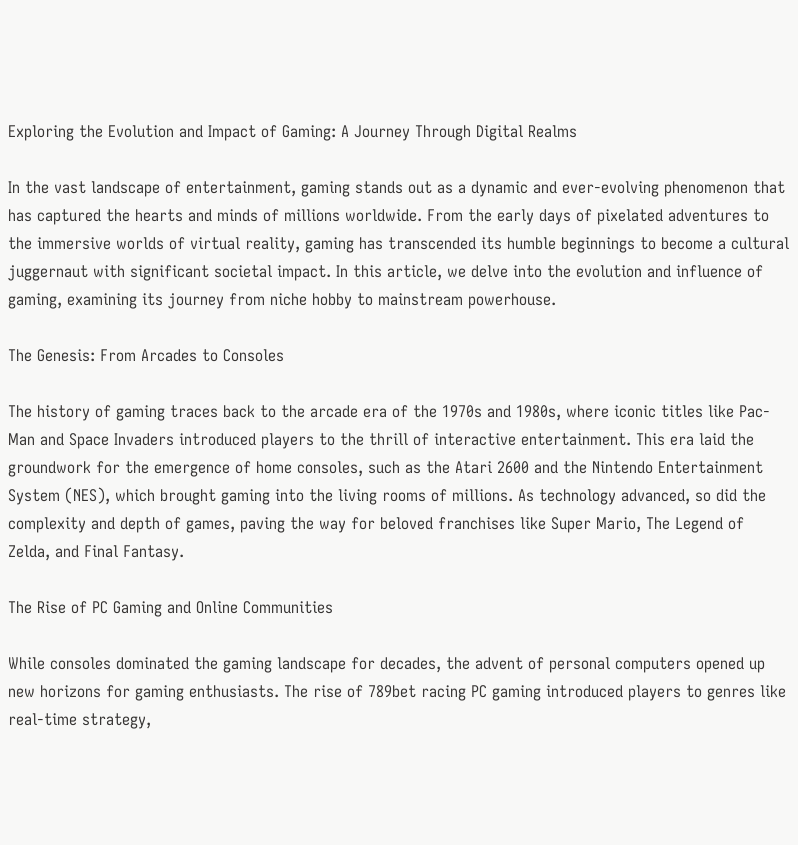Exploring the Evolution and Impact of Gaming: A Journey Through Digital Realms

In the vast landscape of entertainment, gaming stands out as a dynamic and ever-evolving phenomenon that has captured the hearts and minds of millions worldwide. From the early days of pixelated adventures to the immersive worlds of virtual reality, gaming has transcended its humble beginnings to become a cultural juggernaut with significant societal impact. In this article, we delve into the evolution and influence of gaming, examining its journey from niche hobby to mainstream powerhouse.

The Genesis: From Arcades to Consoles

The history of gaming traces back to the arcade era of the 1970s and 1980s, where iconic titles like Pac-Man and Space Invaders introduced players to the thrill of interactive entertainment. This era laid the groundwork for the emergence of home consoles, such as the Atari 2600 and the Nintendo Entertainment System (NES), which brought gaming into the living rooms of millions. As technology advanced, so did the complexity and depth of games, paving the way for beloved franchises like Super Mario, The Legend of Zelda, and Final Fantasy.

The Rise of PC Gaming and Online Communities

While consoles dominated the gaming landscape for decades, the advent of personal computers opened up new horizons for gaming enthusiasts. The rise of 789bet racing PC gaming introduced players to genres like real-time strategy,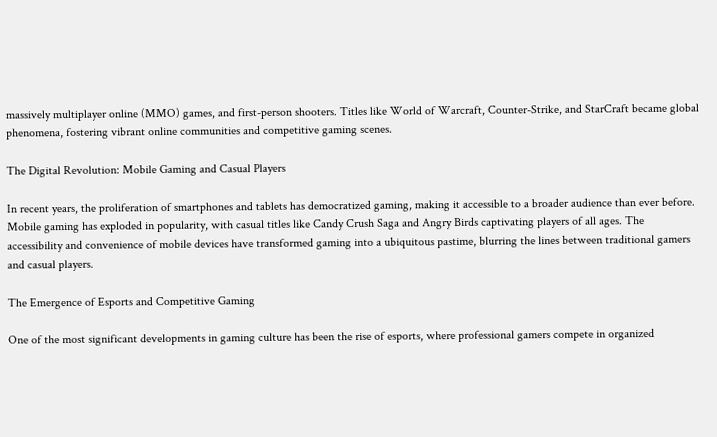massively multiplayer online (MMO) games, and first-person shooters. Titles like World of Warcraft, Counter-Strike, and StarCraft became global phenomena, fostering vibrant online communities and competitive gaming scenes.

The Digital Revolution: Mobile Gaming and Casual Players

In recent years, the proliferation of smartphones and tablets has democratized gaming, making it accessible to a broader audience than ever before. Mobile gaming has exploded in popularity, with casual titles like Candy Crush Saga and Angry Birds captivating players of all ages. The accessibility and convenience of mobile devices have transformed gaming into a ubiquitous pastime, blurring the lines between traditional gamers and casual players.

The Emergence of Esports and Competitive Gaming

One of the most significant developments in gaming culture has been the rise of esports, where professional gamers compete in organized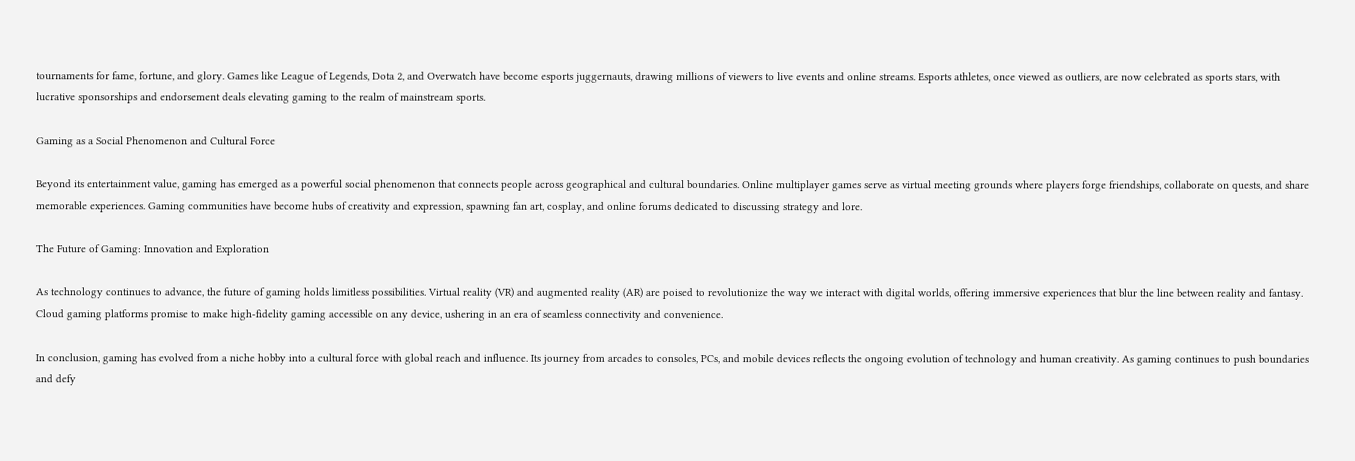tournaments for fame, fortune, and glory. Games like League of Legends, Dota 2, and Overwatch have become esports juggernauts, drawing millions of viewers to live events and online streams. Esports athletes, once viewed as outliers, are now celebrated as sports stars, with lucrative sponsorships and endorsement deals elevating gaming to the realm of mainstream sports.

Gaming as a Social Phenomenon and Cultural Force

Beyond its entertainment value, gaming has emerged as a powerful social phenomenon that connects people across geographical and cultural boundaries. Online multiplayer games serve as virtual meeting grounds where players forge friendships, collaborate on quests, and share memorable experiences. Gaming communities have become hubs of creativity and expression, spawning fan art, cosplay, and online forums dedicated to discussing strategy and lore.

The Future of Gaming: Innovation and Exploration

As technology continues to advance, the future of gaming holds limitless possibilities. Virtual reality (VR) and augmented reality (AR) are poised to revolutionize the way we interact with digital worlds, offering immersive experiences that blur the line between reality and fantasy. Cloud gaming platforms promise to make high-fidelity gaming accessible on any device, ushering in an era of seamless connectivity and convenience.

In conclusion, gaming has evolved from a niche hobby into a cultural force with global reach and influence. Its journey from arcades to consoles, PCs, and mobile devices reflects the ongoing evolution of technology and human creativity. As gaming continues to push boundaries and defy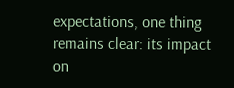expectations, one thing remains clear: its impact on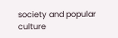society and popular culture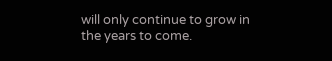will only continue to grow in the years to come.